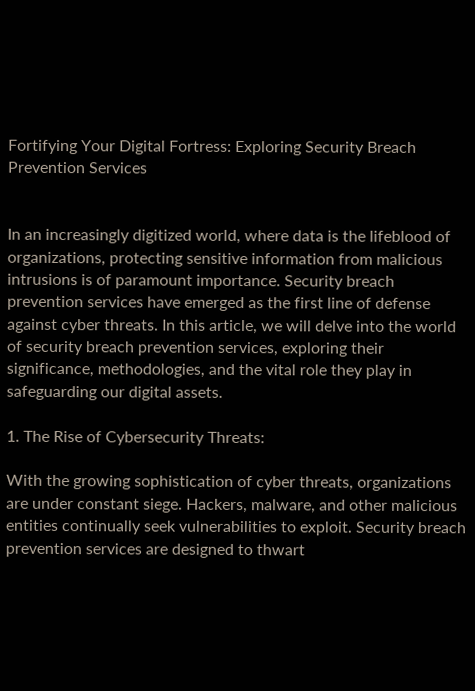Fortifying Your Digital Fortress: Exploring Security Breach Prevention Services


In an increasingly digitized world, where data is the lifeblood of organizations, protecting sensitive information from malicious intrusions is of paramount importance. Security breach prevention services have emerged as the first line of defense against cyber threats. In this article, we will delve into the world of security breach prevention services, exploring their significance, methodologies, and the vital role they play in safeguarding our digital assets.

1. The Rise of Cybersecurity Threats:

With the growing sophistication of cyber threats, organizations are under constant siege. Hackers, malware, and other malicious entities continually seek vulnerabilities to exploit. Security breach prevention services are designed to thwart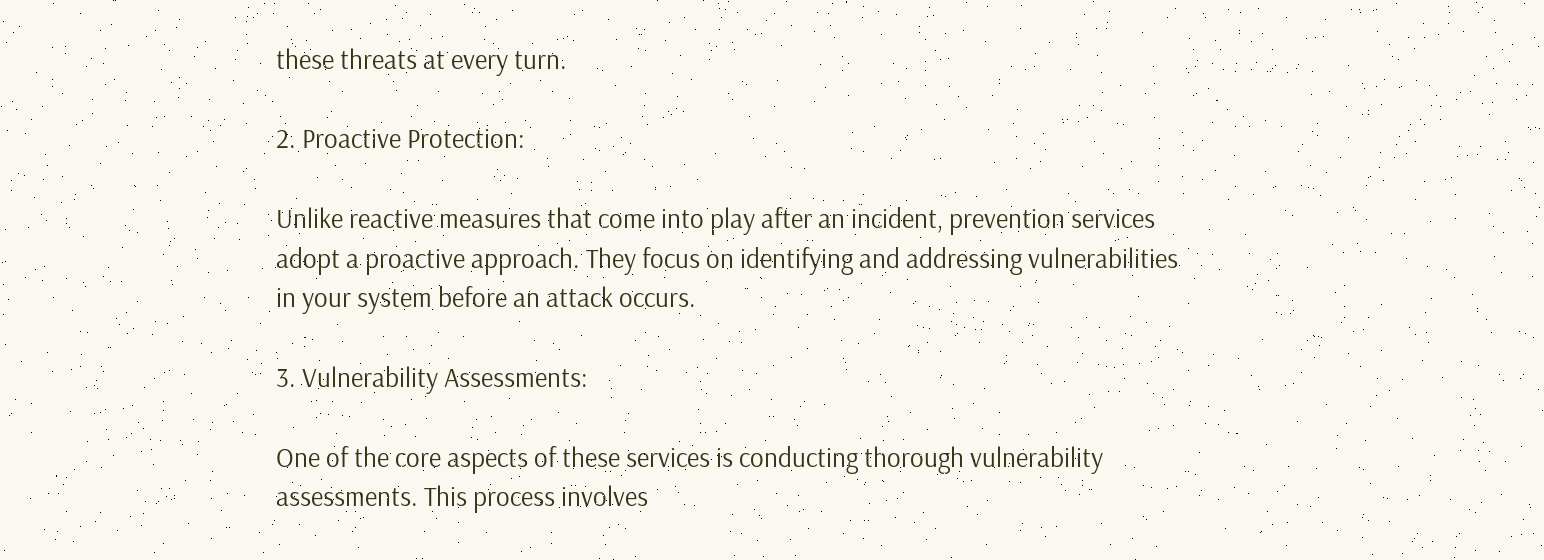these threats at every turn.

2. Proactive Protection:

Unlike reactive measures that come into play after an incident, prevention services adopt a proactive approach. They focus on identifying and addressing vulnerabilities in your system before an attack occurs.

3. Vulnerability Assessments:

One of the core aspects of these services is conducting thorough vulnerability assessments. This process involves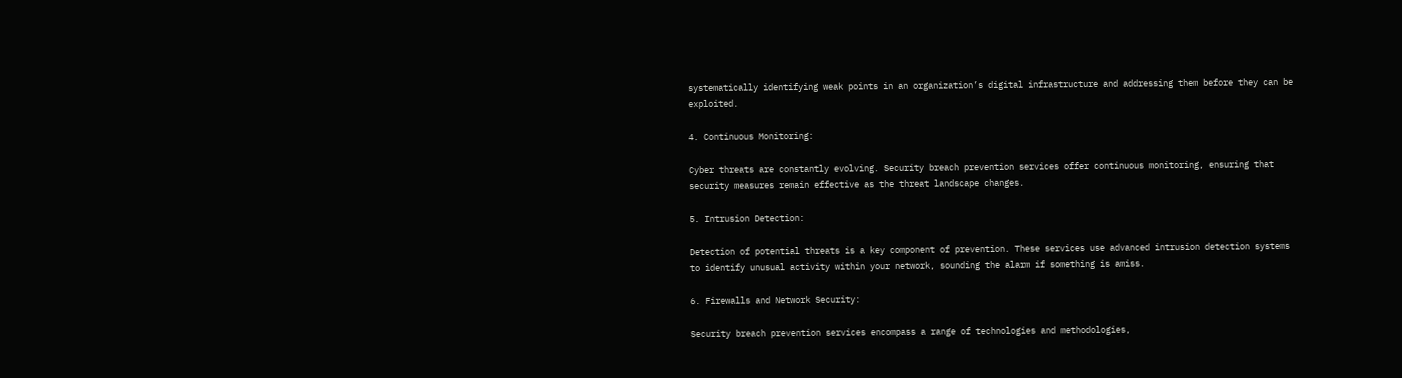systematically identifying weak points in an organization’s digital infrastructure and addressing them before they can be exploited.

4. Continuous Monitoring:

Cyber threats are constantly evolving. Security breach prevention services offer continuous monitoring, ensuring that security measures remain effective as the threat landscape changes.

5. Intrusion Detection:

Detection of potential threats is a key component of prevention. These services use advanced intrusion detection systems to identify unusual activity within your network, sounding the alarm if something is amiss.

6. Firewalls and Network Security:

Security breach prevention services encompass a range of technologies and methodologies,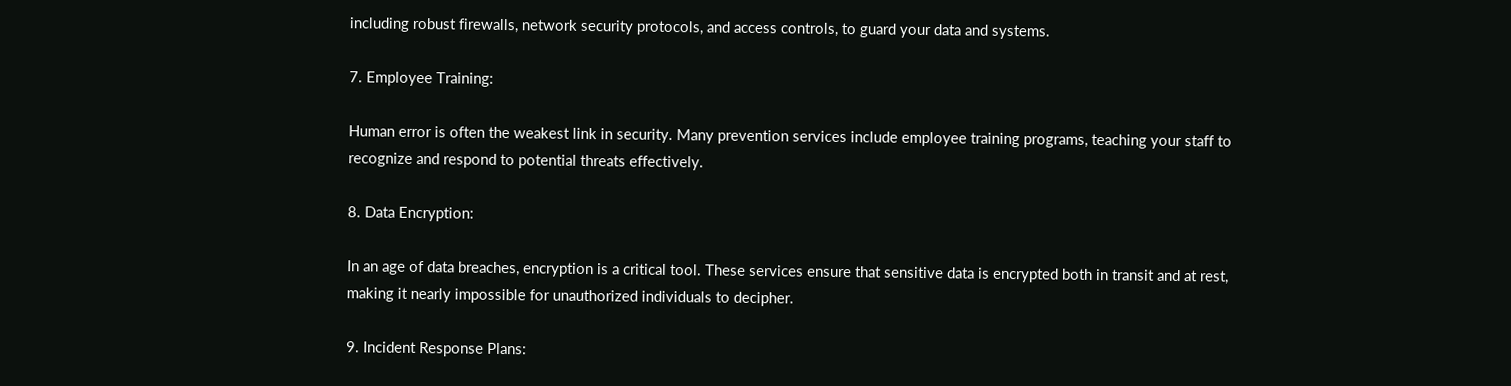including robust firewalls, network security protocols, and access controls, to guard your data and systems.

7. Employee Training:

Human error is often the weakest link in security. Many prevention services include employee training programs, teaching your staff to recognize and respond to potential threats effectively.

8. Data Encryption:

In an age of data breaches, encryption is a critical tool. These services ensure that sensitive data is encrypted both in transit and at rest, making it nearly impossible for unauthorized individuals to decipher.

9. Incident Response Plans: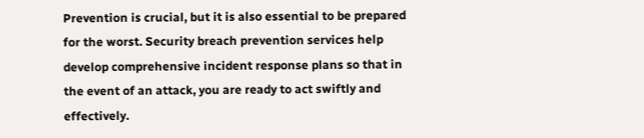Prevention is crucial, but it is also essential to be prepared for the worst. Security breach prevention services help develop comprehensive incident response plans so that in the event of an attack, you are ready to act swiftly and effectively.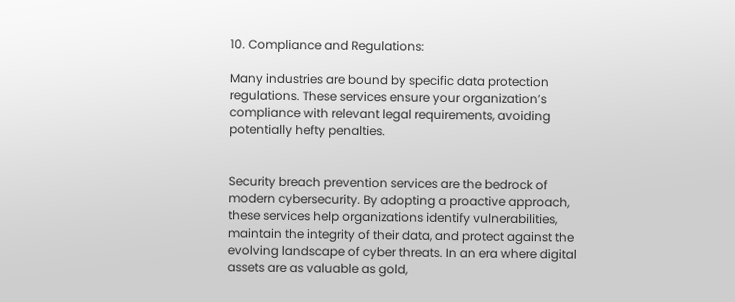10. Compliance and Regulations:

Many industries are bound by specific data protection regulations. These services ensure your organization’s compliance with relevant legal requirements, avoiding potentially hefty penalties.


Security breach prevention services are the bedrock of modern cybersecurity. By adopting a proactive approach, these services help organizations identify vulnerabilities, maintain the integrity of their data, and protect against the evolving landscape of cyber threats. In an era where digital assets are as valuable as gold,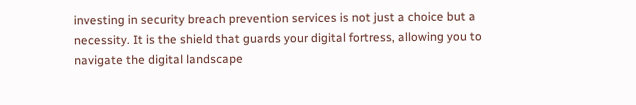investing in security breach prevention services is not just a choice but a necessity. It is the shield that guards your digital fortress, allowing you to navigate the digital landscape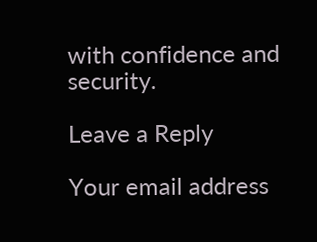with confidence and security.

Leave a Reply

Your email address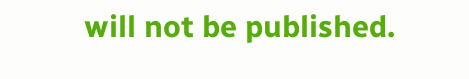will not be published.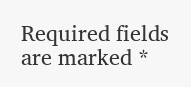Required fields are marked *